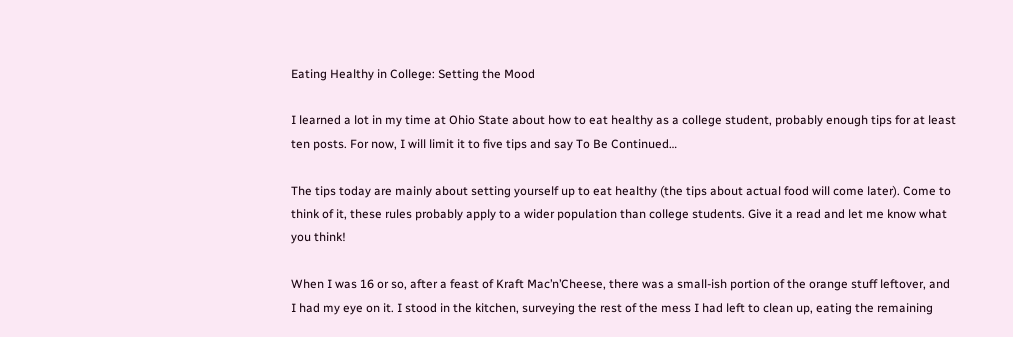Eating Healthy in College: Setting the Mood

I learned a lot in my time at Ohio State about how to eat healthy as a college student, probably enough tips for at least ten posts. For now, I will limit it to five tips and say To Be Continued…

The tips today are mainly about setting yourself up to eat healthy (the tips about actual food will come later). Come to think of it, these rules probably apply to a wider population than college students. Give it a read and let me know what you think!

When I was 16 or so, after a feast of Kraft Mac’n’Cheese, there was a small-ish portion of the orange stuff leftover, and I had my eye on it. I stood in the kitchen, surveying the rest of the mess I had left to clean up, eating the remaining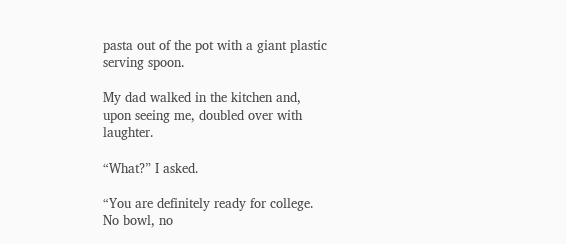pasta out of the pot with a giant plastic serving spoon.

My dad walked in the kitchen and, upon seeing me, doubled over with laughter.

“What?” I asked.

“You are definitely ready for college. No bowl, no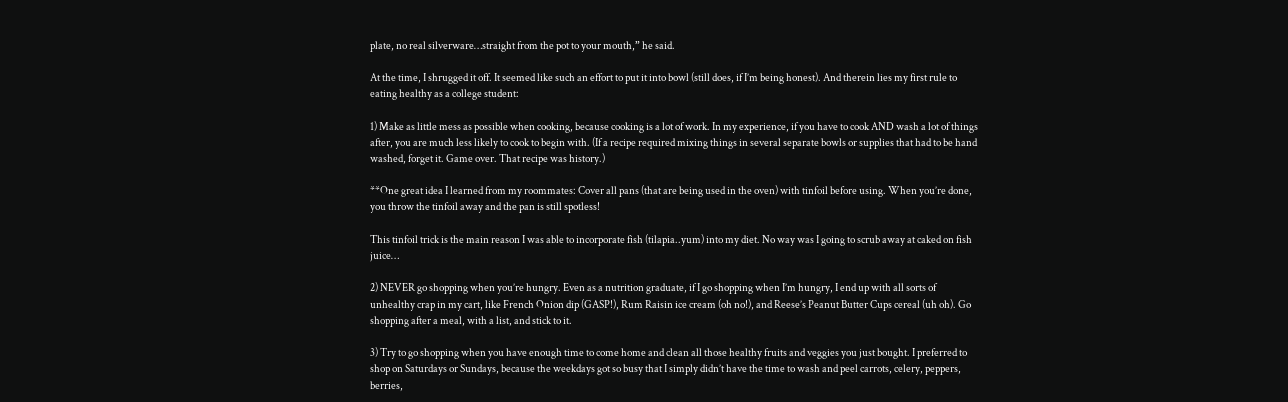plate, no real silverware…straight from the pot to your mouth,” he said.

At the time, I shrugged it off. It seemed like such an effort to put it into bowl (still does, if I’m being honest). And therein lies my first rule to eating healthy as a college student:

1) Make as little mess as possible when cooking, because cooking is a lot of work. In my experience, if you have to cook AND wash a lot of things after, you are much less likely to cook to begin with. (If a recipe required mixing things in several separate bowls or supplies that had to be hand washed, forget it. Game over. That recipe was history.)

**One great idea I learned from my roommates: Cover all pans (that are being used in the oven) with tinfoil before using. When you’re done, you throw the tinfoil away and the pan is still spotless!

This tinfoil trick is the main reason I was able to incorporate fish (tilapia..yum) into my diet. No way was I going to scrub away at caked on fish juice…

2) NEVER go shopping when you’re hungry. Even as a nutrition graduate, if I go shopping when I’m hungry, I end up with all sorts of unhealthy crap in my cart, like French Onion dip (GASP!), Rum Raisin ice cream (oh no!), and Reese’s Peanut Butter Cups cereal (uh oh). Go shopping after a meal, with a list, and stick to it.

3) Try to go shopping when you have enough time to come home and clean all those healthy fruits and veggies you just bought. I preferred to shop on Saturdays or Sundays, because the weekdays got so busy that I simply didn’t have the time to wash and peel carrots, celery, peppers, berries,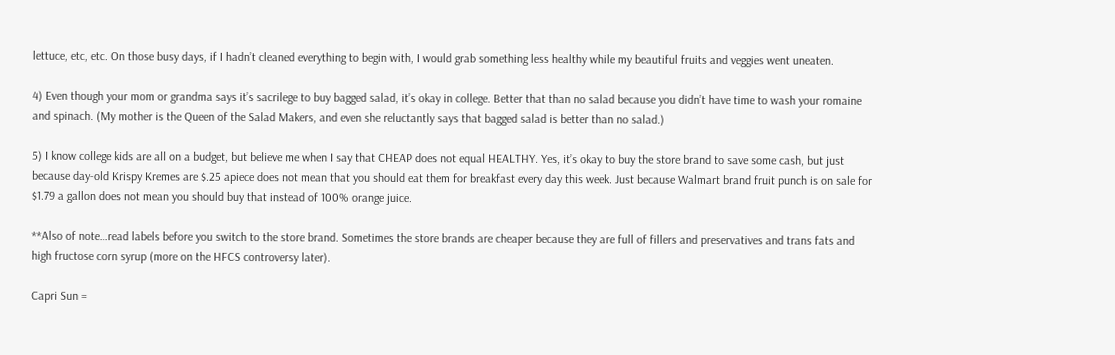lettuce, etc, etc. On those busy days, if I hadn’t cleaned everything to begin with, I would grab something less healthy while my beautiful fruits and veggies went uneaten.

4) Even though your mom or grandma says it’s sacrilege to buy bagged salad, it’s okay in college. Better that than no salad because you didn’t have time to wash your romaine and spinach. (My mother is the Queen of the Salad Makers, and even she reluctantly says that bagged salad is better than no salad.)

5) I know college kids are all on a budget, but believe me when I say that CHEAP does not equal HEALTHY. Yes, it’s okay to buy the store brand to save some cash, but just because day-old Krispy Kremes are $.25 apiece does not mean that you should eat them for breakfast every day this week. Just because Walmart brand fruit punch is on sale for $1.79 a gallon does not mean you should buy that instead of 100% orange juice.

**Also of note…read labels before you switch to the store brand. Sometimes the store brands are cheaper because they are full of fillers and preservatives and trans fats and high fructose corn syrup (more on the HFCS controversy later).

Capri Sun =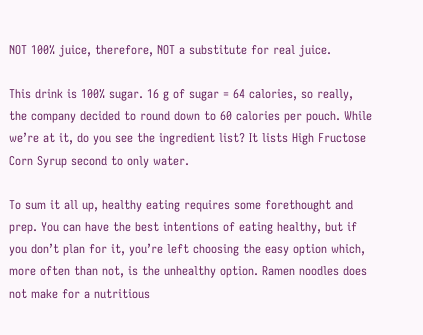NOT 100% juice, therefore, NOT a substitute for real juice.

This drink is 100% sugar. 16 g of sugar = 64 calories, so really, the company decided to round down to 60 calories per pouch. While we’re at it, do you see the ingredient list? It lists High Fructose Corn Syrup second to only water.

To sum it all up, healthy eating requires some forethought and prep. You can have the best intentions of eating healthy, but if you don’t plan for it, you’re left choosing the easy option which, more often than not, is the unhealthy option. Ramen noodles does not make for a nutritious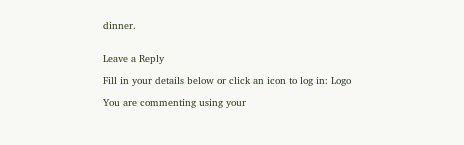dinner.


Leave a Reply

Fill in your details below or click an icon to log in: Logo

You are commenting using your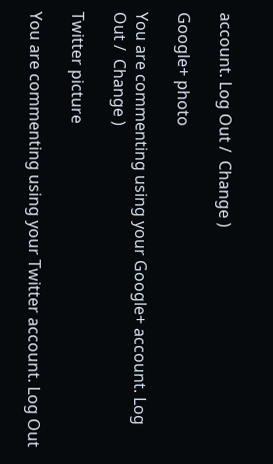account. Log Out /  Change )

Google+ photo

You are commenting using your Google+ account. Log Out /  Change )

Twitter picture

You are commenting using your Twitter account. Log Out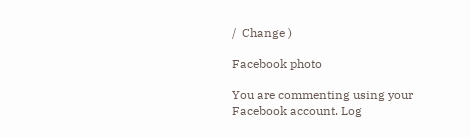/  Change )

Facebook photo

You are commenting using your Facebook account. Log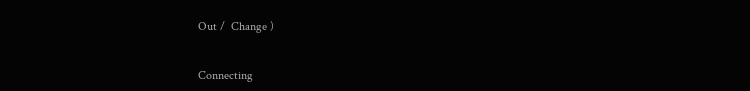Out /  Change )


Connecting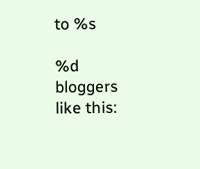to %s

%d bloggers like this: